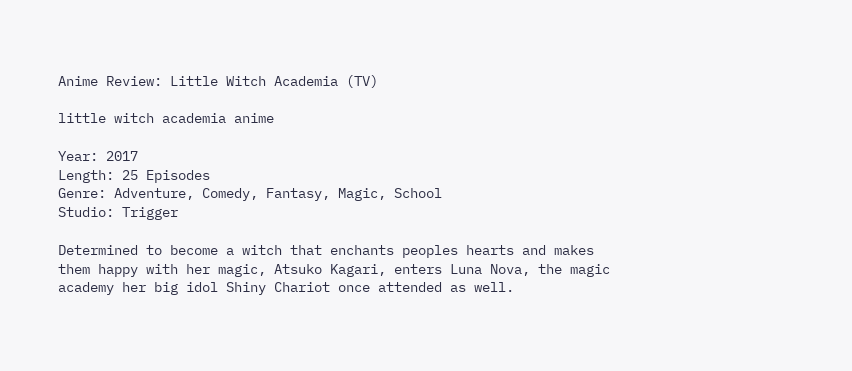Anime Review: Little Witch Academia (TV)

little witch academia anime

Year: 2017
Length: 25 Episodes
Genre: Adventure, Comedy, Fantasy, Magic, School
Studio: Trigger

Determined to become a witch that enchants peoples hearts and makes them happy with her magic, Atsuko Kagari, enters Luna Nova, the magic academy her big idol Shiny Chariot once attended as well.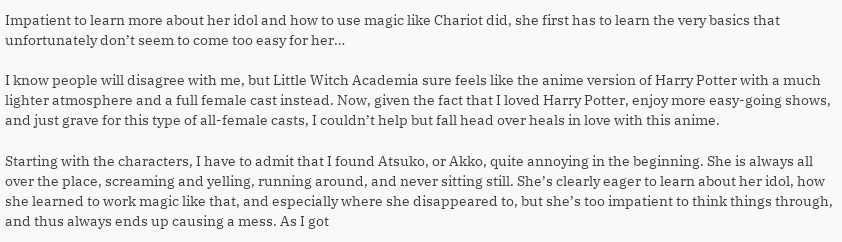Impatient to learn more about her idol and how to use magic like Chariot did, she first has to learn the very basics that unfortunately don’t seem to come too easy for her…

I know people will disagree with me, but Little Witch Academia sure feels like the anime version of Harry Potter with a much lighter atmosphere and a full female cast instead. Now, given the fact that I loved Harry Potter, enjoy more easy-going shows, and just grave for this type of all-female casts, I couldn’t help but fall head over heals in love with this anime.

Starting with the characters, I have to admit that I found Atsuko, or Akko, quite annoying in the beginning. She is always all over the place, screaming and yelling, running around, and never sitting still. She’s clearly eager to learn about her idol, how she learned to work magic like that, and especially where she disappeared to, but she’s too impatient to think things through, and thus always ends up causing a mess. As I got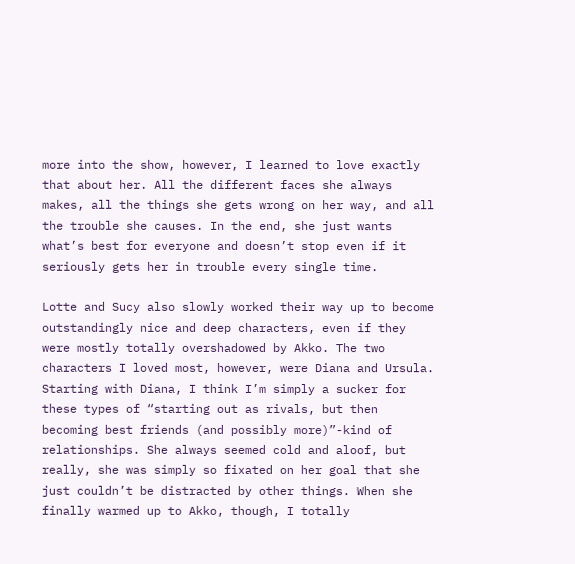more into the show, however, I learned to love exactly that about her. All the different faces she always makes, all the things she gets wrong on her way, and all the trouble she causes. In the end, she just wants what’s best for everyone and doesn’t stop even if it seriously gets her in trouble every single time.

Lotte and Sucy also slowly worked their way up to become outstandingly nice and deep characters, even if they were mostly totally overshadowed by Akko. The two characters I loved most, however, were Diana and Ursula. Starting with Diana, I think I’m simply a sucker for these types of “starting out as rivals, but then becoming best friends (and possibly more)”-kind of relationships. She always seemed cold and aloof, but really, she was simply so fixated on her goal that she just couldn’t be distracted by other things. When she finally warmed up to Akko, though, I totally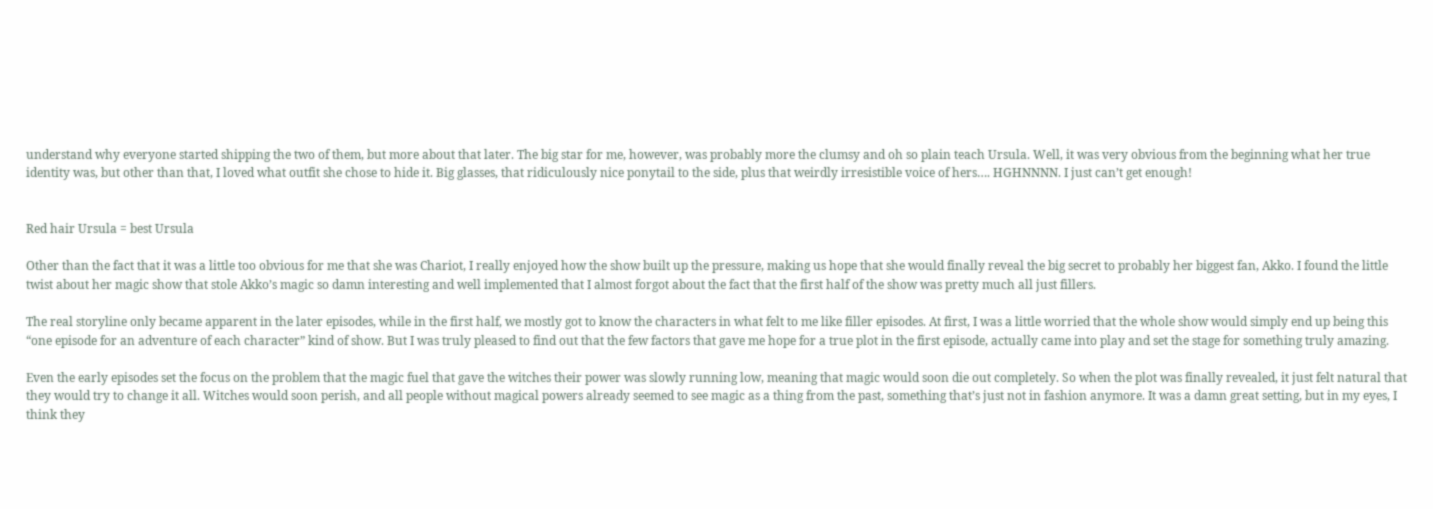understand why everyone started shipping the two of them, but more about that later. The big star for me, however, was probably more the clumsy and oh so plain teach Ursula. Well, it was very obvious from the beginning what her true identity was, but other than that, I loved what outfit she chose to hide it. Big glasses, that ridiculously nice ponytail to the side, plus that weirdly irresistible voice of hers…. HGHNNNN. I just can’t get enough!


Red hair Ursula = best Ursula

Other than the fact that it was a little too obvious for me that she was Chariot, I really enjoyed how the show built up the pressure, making us hope that she would finally reveal the big secret to probably her biggest fan, Akko. I found the little twist about her magic show that stole Akko’s magic so damn interesting and well implemented that I almost forgot about the fact that the first half of the show was pretty much all just fillers.

The real storyline only became apparent in the later episodes, while in the first half, we mostly got to know the characters in what felt to me like filler episodes. At first, I was a little worried that the whole show would simply end up being this “one episode for an adventure of each character” kind of show. But I was truly pleased to find out that the few factors that gave me hope for a true plot in the first episode, actually came into play and set the stage for something truly amazing.

Even the early episodes set the focus on the problem that the magic fuel that gave the witches their power was slowly running low, meaning that magic would soon die out completely. So when the plot was finally revealed, it just felt natural that they would try to change it all. Witches would soon perish, and all people without magical powers already seemed to see magic as a thing from the past, something that’s just not in fashion anymore. It was a damn great setting, but in my eyes, I think they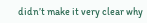didn’t make it very clear why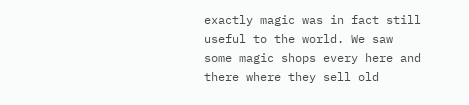exactly magic was in fact still useful to the world. We saw some magic shops every here and there where they sell old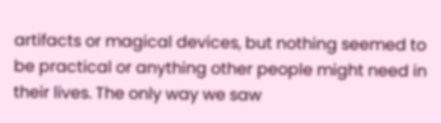artifacts or magical devices, but nothing seemed to be practical or anything other people might need in their lives. The only way we saw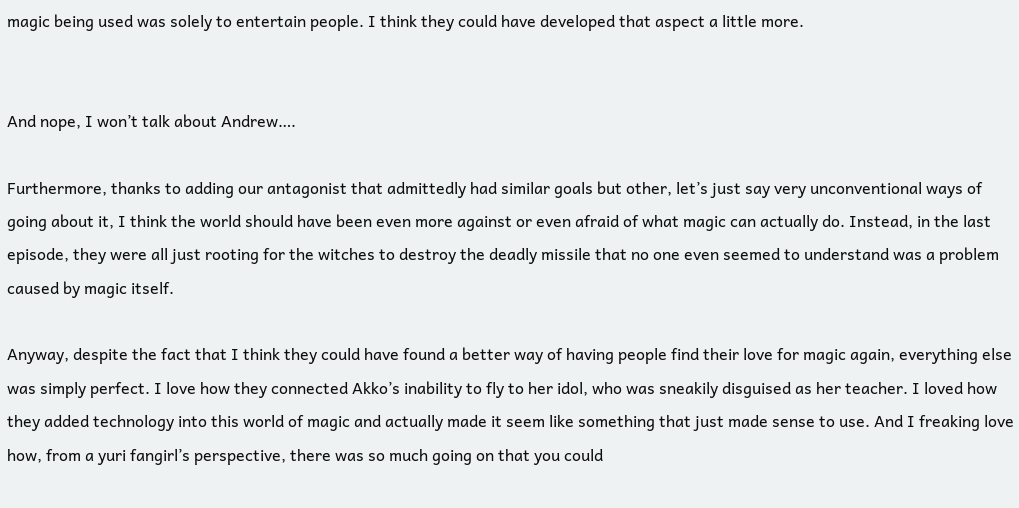magic being used was solely to entertain people. I think they could have developed that aspect a little more.


And nope, I won’t talk about Andrew….

Furthermore, thanks to adding our antagonist that admittedly had similar goals but other, let’s just say very unconventional ways of going about it, I think the world should have been even more against or even afraid of what magic can actually do. Instead, in the last episode, they were all just rooting for the witches to destroy the deadly missile that no one even seemed to understand was a problem caused by magic itself.

Anyway, despite the fact that I think they could have found a better way of having people find their love for magic again, everything else was simply perfect. I love how they connected Akko’s inability to fly to her idol, who was sneakily disguised as her teacher. I loved how they added technology into this world of magic and actually made it seem like something that just made sense to use. And I freaking love how, from a yuri fangirl’s perspective, there was so much going on that you could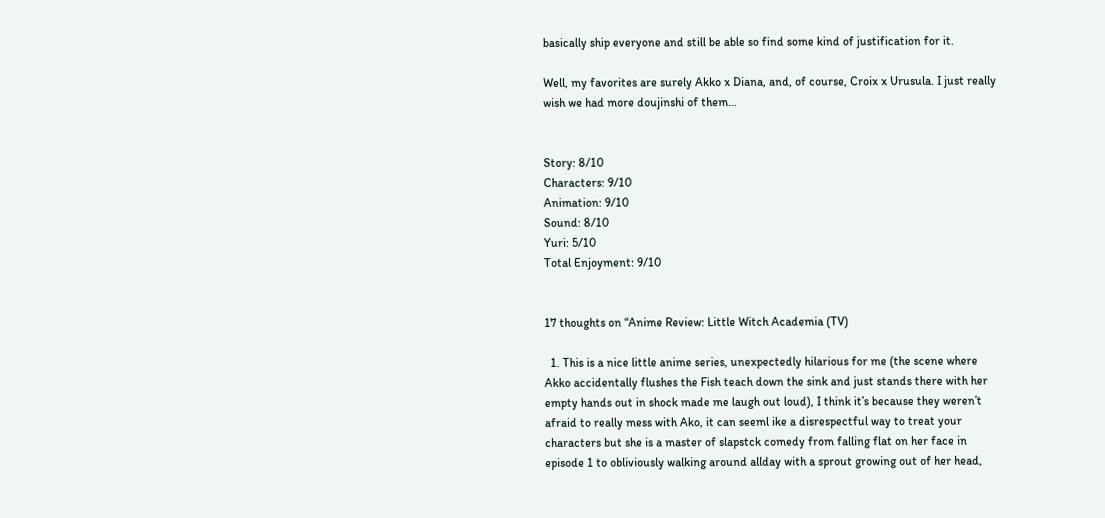basically ship everyone and still be able so find some kind of justification for it.

Well, my favorites are surely Akko x Diana, and, of course, Croix x Urusula. I just really wish we had more doujinshi of them…


Story: 8/10
Characters: 9/10
Animation: 9/10
Sound: 8/10
Yuri: 5/10
Total Enjoyment: 9/10


17 thoughts on “Anime Review: Little Witch Academia (TV)

  1. This is a nice little anime series, unexpectedly hilarious for me (the scene where Akko accidentally flushes the Fish teach down the sink and just stands there with her empty hands out in shock made me laugh out loud), I think it’s because they weren’t afraid to really mess with Ako, it can seeml ike a disrespectful way to treat your characters but she is a master of slapstck comedy from falling flat on her face in episode 1 to obliviously walking around allday with a sprout growing out of her head,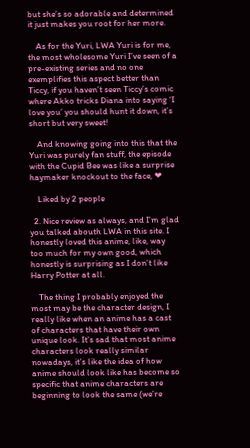but she’s so adorable and determined it just makes you root for her more.

    As for the Yuri, LWA Yuri is for me, the most wholesome Yuri I’ve seen of a pre-existing series and no one exemplifies this aspect better than Ticcy, if you haven’t seen Ticcy’s comic where Akko tricks Diana into saying ‘I love you’ you should hunt it down, it’s short but very sweet!

    And knowing going into this that the Yuri was purely fan stuff, the episode with the Cupid Bee was like a surprise haymaker knockout to the face, ❤

    Liked by 2 people

  2. Nice review as always, and I’m glad you talked abouth LWA in this site. I honestly loved this anime, like, way too much for my own good, which honestly is surprising as I don’t like Harry Potter at all.

    The thing I probably enjoyed the most may be the character design, I really like when an anime has a cast of characters that have their own unique look. It’s sad that most anime characters look really similar nowadays, it’s like the idea of how anime should look like has become so specific that anime characters are beginning to look the same (we’re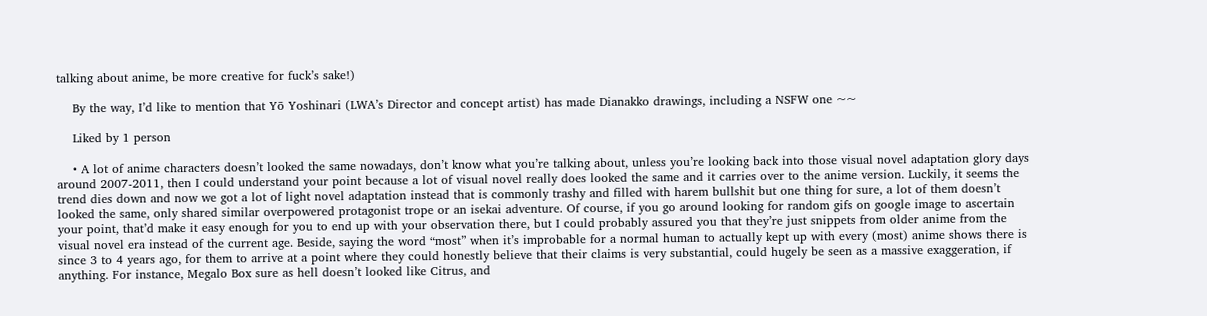talking about anime, be more creative for fuck’s sake!)

    By the way, I’d like to mention that Yō Yoshinari (LWA’s Director and concept artist) has made Dianakko drawings, including a NSFW one ~~

    Liked by 1 person

    • A lot of anime characters doesn’t looked the same nowadays, don’t know what you’re talking about, unless you’re looking back into those visual novel adaptation glory days around 2007-2011, then I could understand your point because a lot of visual novel really does looked the same and it carries over to the anime version. Luckily, it seems the trend dies down and now we got a lot of light novel adaptation instead that is commonly trashy and filled with harem bullshit but one thing for sure, a lot of them doesn’t looked the same, only shared similar overpowered protagonist trope or an isekai adventure. Of course, if you go around looking for random gifs on google image to ascertain your point, that’d make it easy enough for you to end up with your observation there, but I could probably assured you that they’re just snippets from older anime from the visual novel era instead of the current age. Beside, saying the word “most” when it’s improbable for a normal human to actually kept up with every (most) anime shows there is since 3 to 4 years ago, for them to arrive at a point where they could honestly believe that their claims is very substantial, could hugely be seen as a massive exaggeration, if anything. For instance, Megalo Box sure as hell doesn’t looked like Citrus, and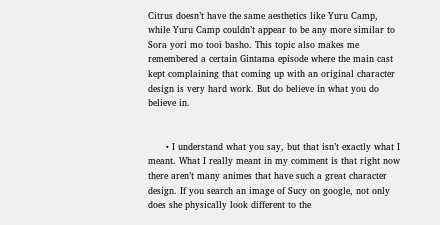Citrus doesn’t have the same aesthetics like Yuru Camp, while Yuru Camp couldn’t appear to be any more similar to Sora yori mo tooi basho. This topic also makes me remembered a certain Gintama episode where the main cast kept complaining that coming up with an original character design is very hard work. But do believe in what you do believe in.


      • I understand what you say, but that isn’t exactly what I meant. What I really meant in my comment is that right now there aren’t many animes that have such a great character design. If you search an image of Sucy on google, not only does she physically look different to the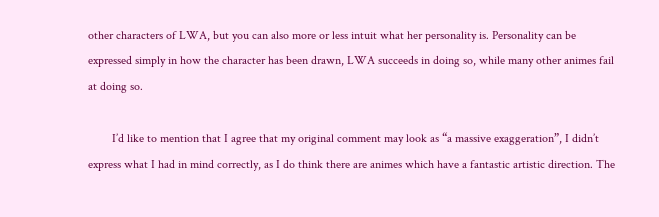other characters of LWA, but you can also more or less intuit what her personality is. Personality can be expressed simply in how the character has been drawn, LWA succeeds in doing so, while many other animes fail at doing so.

        I’d like to mention that I agree that my original comment may look as “a massive exaggeration”, I didn’t express what I had in mind correctly, as I do think there are animes which have a fantastic artistic direction. The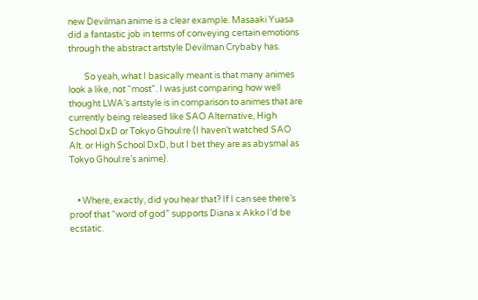new Devilman anime is a clear example. Masaaki Yuasa did a fantastic job in terms of conveying certain emotions through the abstract artstyle Devilman Crybaby has.

        So yeah, what I basically meant is that many animes look a like, not “most”. I was just comparing how well thought LWA’s artstyle is in comparison to animes that are currently being released like SAO Alternative, High School DxD or Tokyo Ghoul:re (I haven’t watched SAO Alt. or High School DxD, but I bet they are as abysmal as Tokyo Ghoul:re’s anime).


    • Where, exactly, did you hear that? If I can see there’s proof that “word of god” supports Diana x Akko I’d be ecstatic.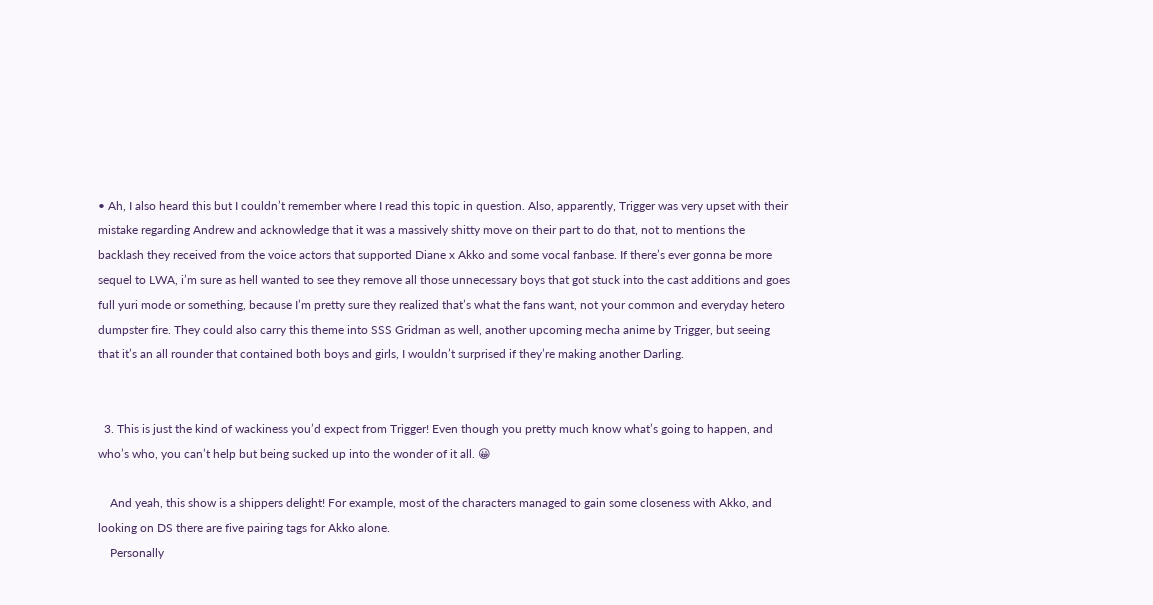• Ah, I also heard this but I couldn’t remember where I read this topic in question. Also, apparently, Trigger was very upset with their mistake regarding Andrew and acknowledge that it was a massively shitty move on their part to do that, not to mentions the backlash they received from the voice actors that supported Diane x Akko and some vocal fanbase. If there’s ever gonna be more sequel to LWA, i’m sure as hell wanted to see they remove all those unnecessary boys that got stuck into the cast additions and goes full yuri mode or something, because I’m pretty sure they realized that’s what the fans want, not your common and everyday hetero dumpster fire. They could also carry this theme into SSS Gridman as well, another upcoming mecha anime by Trigger, but seeing that it’s an all rounder that contained both boys and girls, I wouldn’t surprised if they’re making another Darling.


  3. This is just the kind of wackiness you’d expect from Trigger! Even though you pretty much know what’s going to happen, and who’s who, you can’t help but being sucked up into the wonder of it all. 😀

    And yeah, this show is a shippers delight! For example, most of the characters managed to gain some closeness with Akko, and looking on DS there are five pairing tags for Akko alone.
    Personally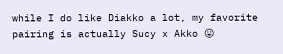while I do like Diakko a lot, my favorite pairing is actually Sucy x Akko 😛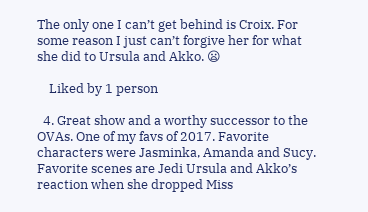The only one I can’t get behind is Croix. For some reason I just can’t forgive her for what she did to Ursula and Akko. 😦

    Liked by 1 person

  4. Great show and a worthy successor to the OVAs. One of my favs of 2017. Favorite characters were Jasminka, Amanda and Sucy. Favorite scenes are Jedi Ursula and Akko’s reaction when she dropped Miss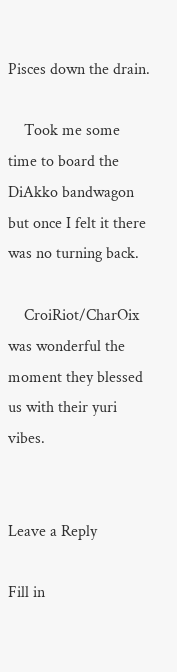Pisces down the drain.

    Took me some time to board the DiAkko bandwagon but once I felt it there was no turning back.

    CroiRiot/CharOix was wonderful the moment they blessed us with their yuri vibes.


Leave a Reply

Fill in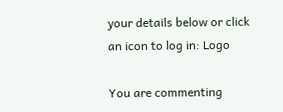your details below or click an icon to log in: Logo

You are commenting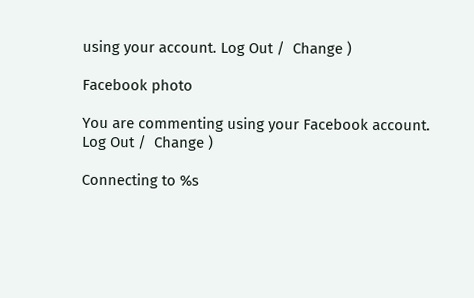using your account. Log Out /  Change )

Facebook photo

You are commenting using your Facebook account. Log Out /  Change )

Connecting to %s